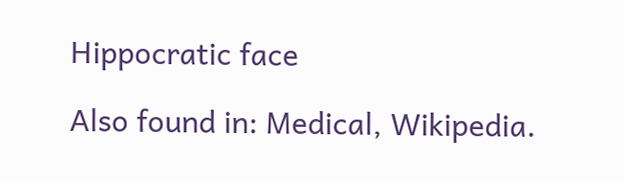Hippocratic face

Also found in: Medical, Wikipedia.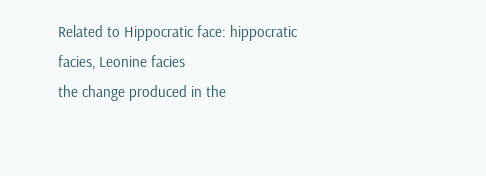Related to Hippocratic face: hippocratic facies, Leonine facies
the change produced in the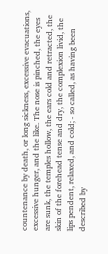countenance by death, or long sickness, excessive evacuations, excessive hunger, and the like. The nose is pinched, the eyes are sunk, the temples hollow, the ears cold and retracted, the skin of the forehead tense and dry, the complexion livid, the lips pendent, relaxed, and cold; - so called, as having been described by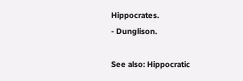Hippocrates.
- Dunglison.

See also: Hippocratic